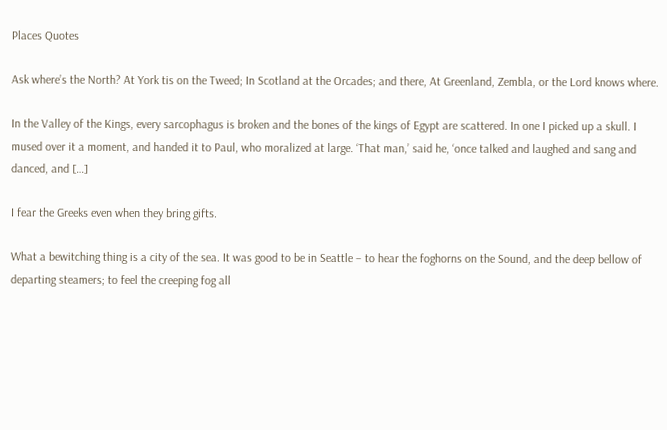Places Quotes

Ask where’s the North? At York tis on the Tweed; In Scotland at the Orcades; and there, At Greenland, Zembla, or the Lord knows where.

In the Valley of the Kings, every sarcophagus is broken and the bones of the kings of Egypt are scattered. In one I picked up a skull. I mused over it a moment, and handed it to Paul, who moralized at large. ‘That man,’ said he, ‘once talked and laughed and sang and danced, and […]

I fear the Greeks even when they bring gifts.

What a bewitching thing is a city of the sea. It was good to be in Seattle – to hear the foghorns on the Sound, and the deep bellow of departing steamers; to feel the creeping fog all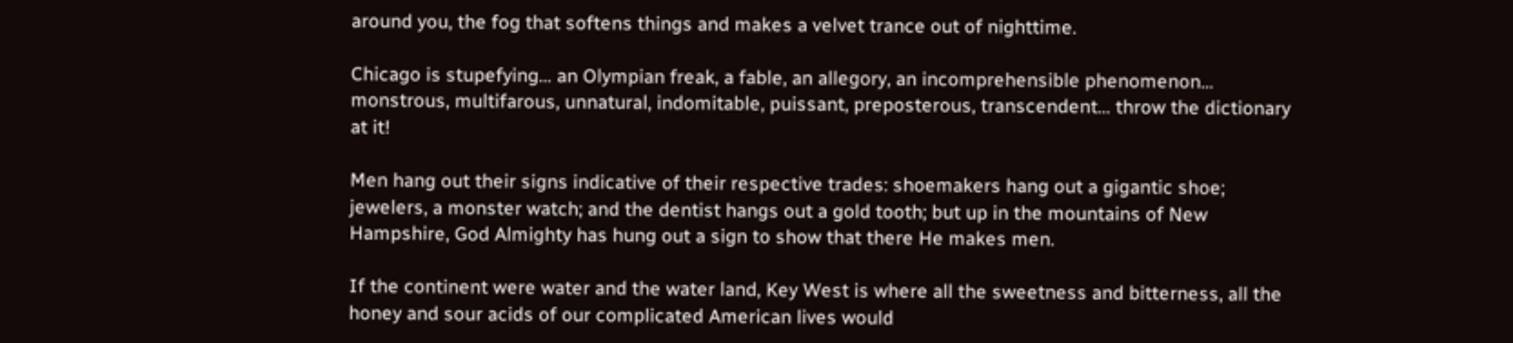around you, the fog that softens things and makes a velvet trance out of nighttime.

Chicago is stupefying… an Olympian freak, a fable, an allegory, an incomprehensible phenomenon… monstrous, multifarous, unnatural, indomitable, puissant, preposterous, transcendent… throw the dictionary at it!

Men hang out their signs indicative of their respective trades: shoemakers hang out a gigantic shoe; jewelers, a monster watch; and the dentist hangs out a gold tooth; but up in the mountains of New Hampshire, God Almighty has hung out a sign to show that there He makes men.

If the continent were water and the water land, Key West is where all the sweetness and bitterness, all the honey and sour acids of our complicated American lives would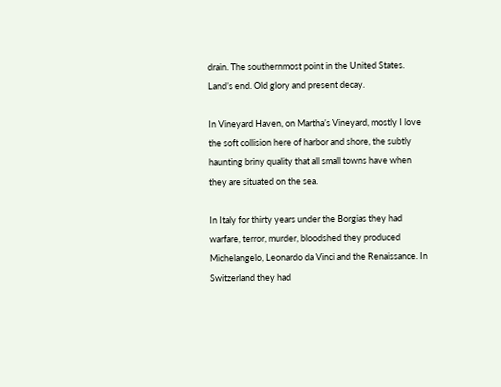drain. The southernmost point in the United States. Land’s end. Old glory and present decay.

In Vineyard Haven, on Martha’s Vineyard, mostly I love the soft collision here of harbor and shore, the subtly haunting briny quality that all small towns have when they are situated on the sea.

In Italy for thirty years under the Borgias they had warfare, terror, murder, bloodshed they produced Michelangelo, Leonardo da Vinci and the Renaissance. In Switzerland they had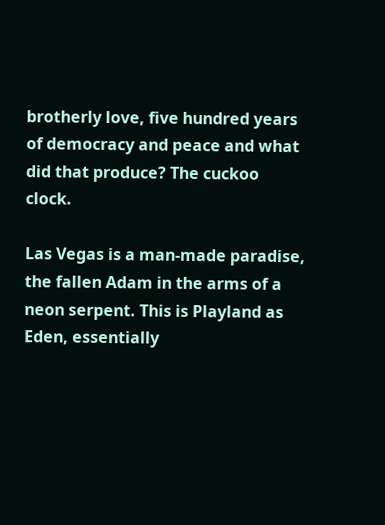brotherly love, five hundred years of democracy and peace and what did that produce? The cuckoo clock.

Las Vegas is a man-made paradise, the fallen Adam in the arms of a neon serpent. This is Playland as Eden, essentially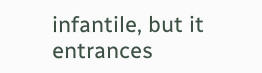infantile, but it entrances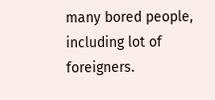many bored people, including lot of foreigners.